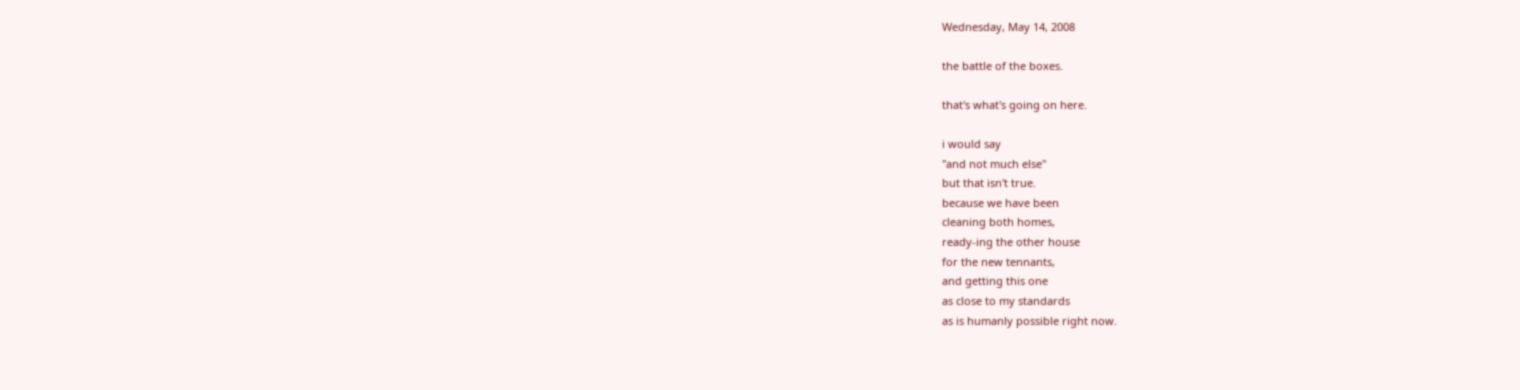Wednesday, May 14, 2008

the battle of the boxes.

that's what's going on here.

i would say
"and not much else"
but that isn't true.
because we have been
cleaning both homes,
ready-ing the other house
for the new tennants,
and getting this one
as close to my standards
as is humanly possible right now.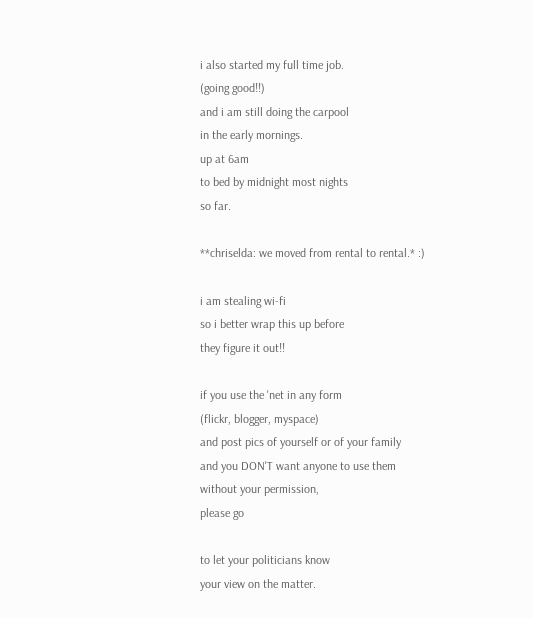i also started my full time job.
(going good!!)
and i am still doing the carpool
in the early mornings.
up at 6am
to bed by midnight most nights
so far.

**chriselda: we moved from rental to rental.* :)

i am stealing wi-fi
so i better wrap this up before
they figure it out!!

if you use the 'net in any form
(flickr, blogger, myspace)
and post pics of yourself or of your family
and you DON'T want anyone to use them
without your permission,
please go

to let your politicians know
your view on the matter.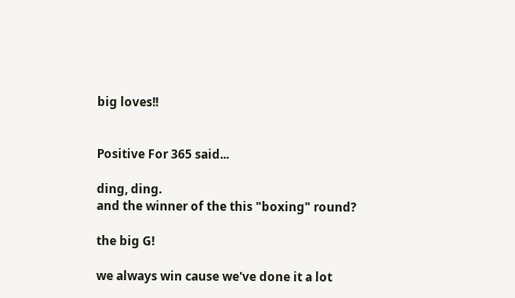big loves!!


Positive For 365 said...

ding, ding.
and the winner of the this "boxing" round?

the big G!

we always win cause we've done it a lot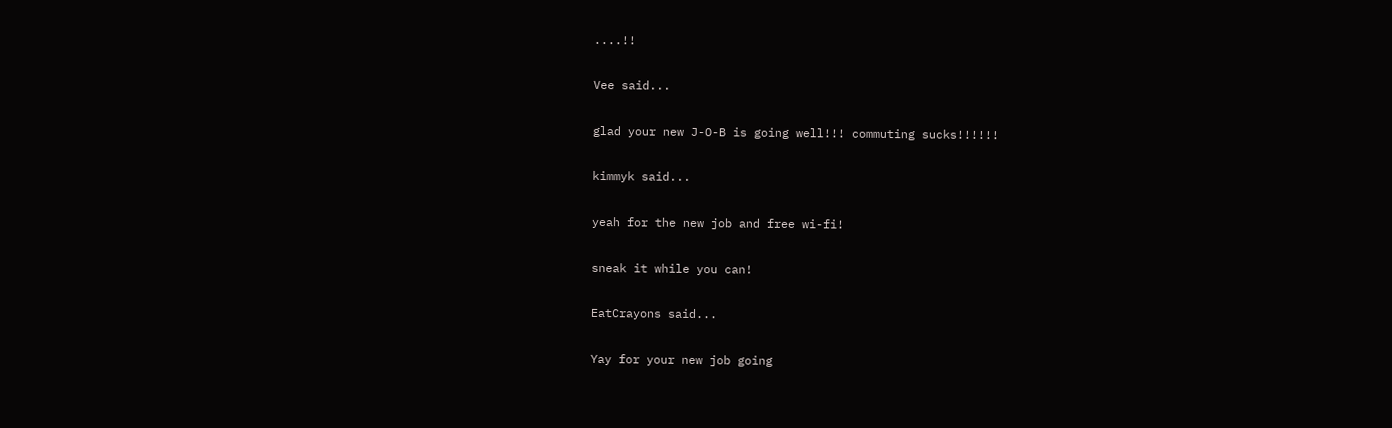....!!

Vee said...

glad your new J-O-B is going well!!! commuting sucks!!!!!!

kimmyk said...

yeah for the new job and free wi-fi!

sneak it while you can!

EatCrayons said...

Yay for your new job going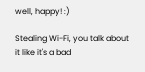well, happy! :)

Stealing Wi-Fi, you talk about it like it's a bad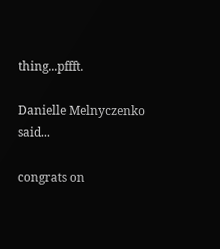thing...pffft.

Danielle Melnyczenko said...

congrats on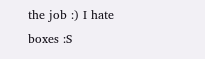the job :) I hate boxes :S